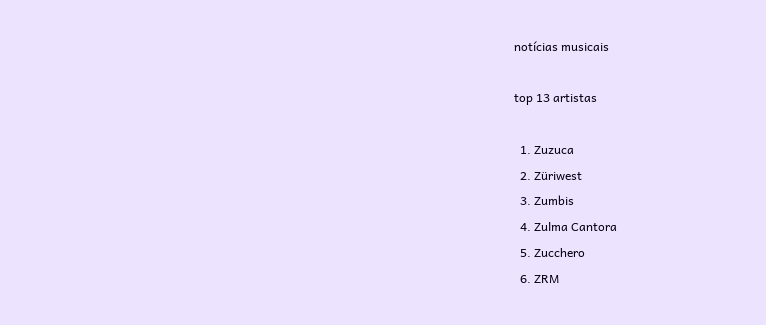notícias musicais

top 13 artistas

  1. Zuzuca
  2. Züriwest
  3. Zumbis
  4. Zulma Cantora
  5. Zucchero
  6. ZRM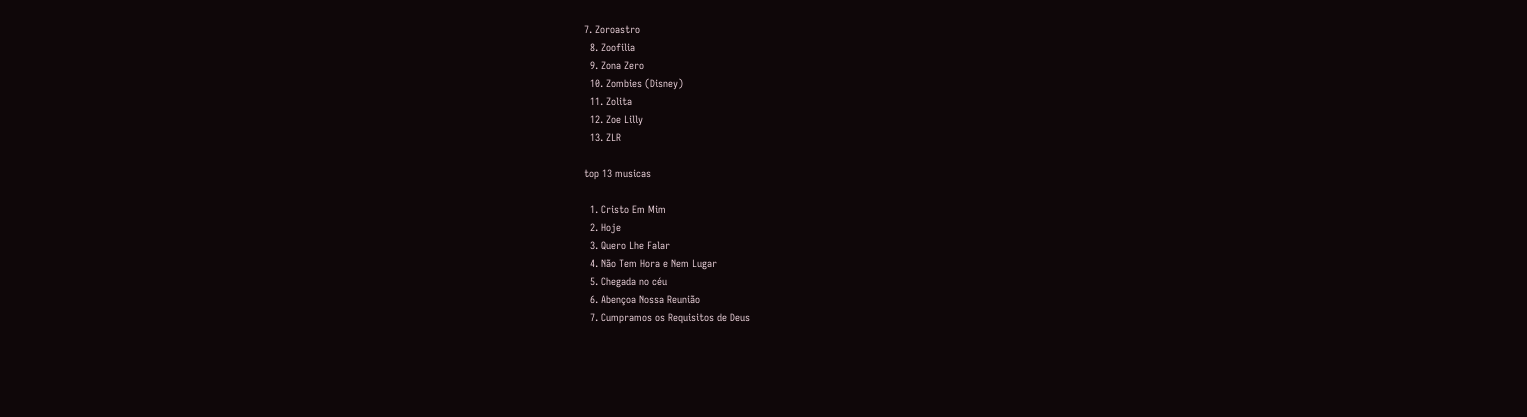7. Zoroastro
  8. Zoofilia
  9. Zona Zero
  10. Zombies (Disney)
  11. Zolita
  12. Zoe Lilly
  13. ZLR

top 13 musicas

  1. Cristo Em Mim
  2. Hoje
  3. Quero Lhe Falar
  4. Não Tem Hora e Nem Lugar
  5. Chegada no céu
  6. Abençoa Nossa Reunião
  7. Cumpramos os Requisitos de Deus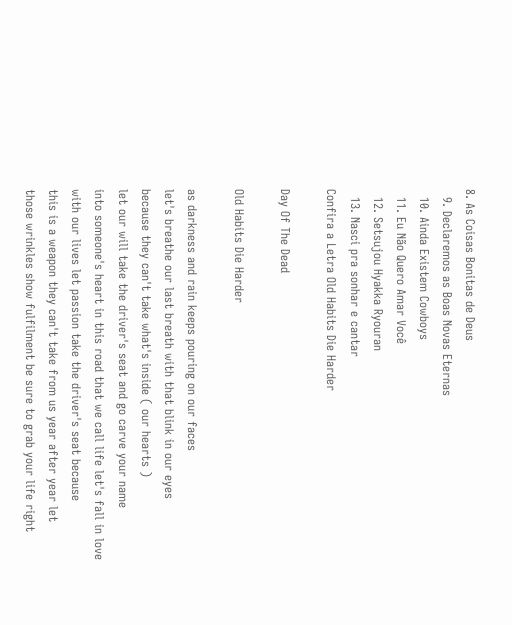8. As Coisas Bonitas de Deus
  9. Declaremos as Boas Novas Eternas
  10. Ainda Existem Cowboys
  11. Eu Não Quero Amar Você
  12. Setsujou Hyakka Ryouran
  13. Nasci pra sonhar e cantar
Confira a Letra Old Habits Die Harder

Day Of The Dead

Old Habits Die Harder

as darkness and rain keeps pouring on our faces
let's breathe our last breath with that blink in our eyes
because they can't take what's inside ( our hearts )
let our will take the driver's seat and go carve your name
into someone's heart in this road that we call life let's fall in love
with our lives let passion take the driver's seat because
this is a weapon they can't take from us year after year let
those wrinkles show fulfilment be sure to grab your life right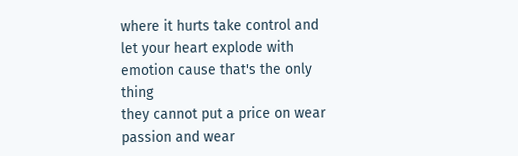where it hurts take control and let your heart explode with
emotion cause that's the only thing
they cannot put a price on wear passion and wear